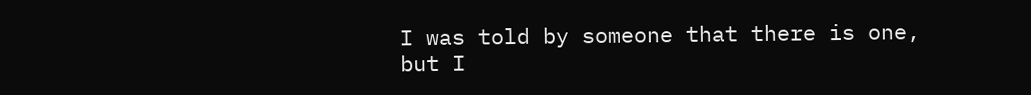I was told by someone that there is one, but I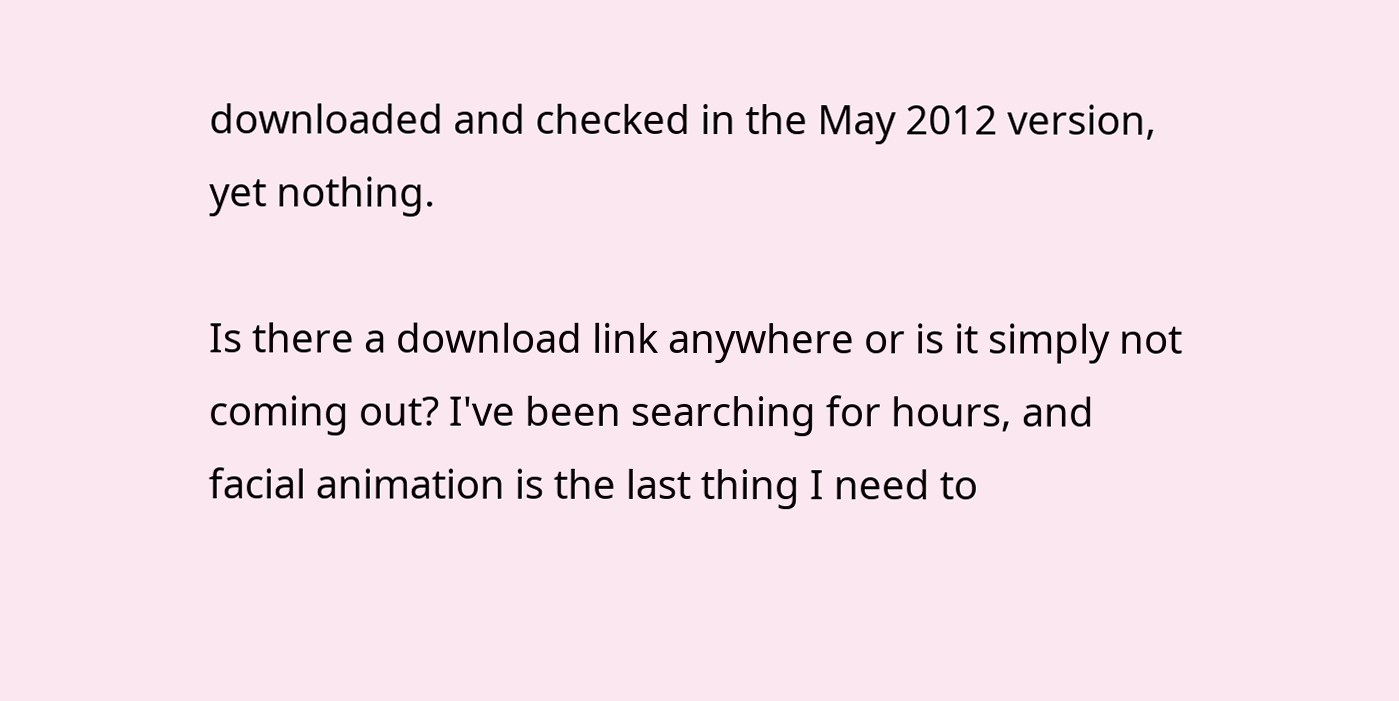downloaded and checked in the May 2012 version, yet nothing.

Is there a download link anywhere or is it simply not coming out? I've been searching for hours, and facial animation is the last thing I need to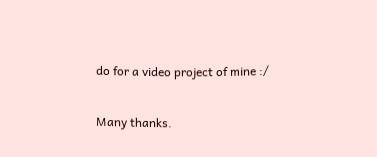do for a video project of mine :/

Many thanks.